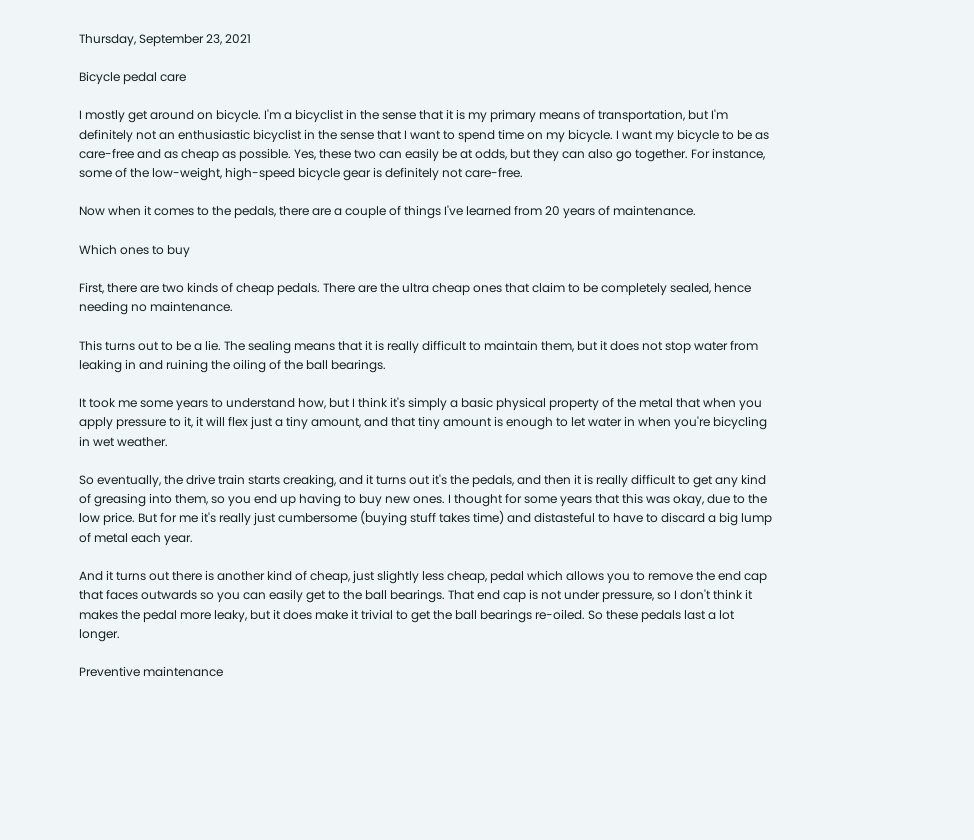Thursday, September 23, 2021

Bicycle pedal care

I mostly get around on bicycle. I'm a bicyclist in the sense that it is my primary means of transportation, but I'm definitely not an enthusiastic bicyclist in the sense that I want to spend time on my bicycle. I want my bicycle to be as care-free and as cheap as possible. Yes, these two can easily be at odds, but they can also go together. For instance, some of the low-weight, high-speed bicycle gear is definitely not care-free.

Now when it comes to the pedals, there are a couple of things I've learned from 20 years of maintenance.

Which ones to buy

First, there are two kinds of cheap pedals. There are the ultra cheap ones that claim to be completely sealed, hence needing no maintenance.

This turns out to be a lie. The sealing means that it is really difficult to maintain them, but it does not stop water from leaking in and ruining the oiling of the ball bearings.

It took me some years to understand how, but I think it's simply a basic physical property of the metal that when you apply pressure to it, it will flex just a tiny amount, and that tiny amount is enough to let water in when you're bicycling in wet weather.

So eventually, the drive train starts creaking, and it turns out it's the pedals, and then it is really difficult to get any kind of greasing into them, so you end up having to buy new ones. I thought for some years that this was okay, due to the low price. But for me it's really just cumbersome (buying stuff takes time) and distasteful to have to discard a big lump of metal each year.

And it turns out there is another kind of cheap, just slightly less cheap, pedal which allows you to remove the end cap that faces outwards so you can easily get to the ball bearings. That end cap is not under pressure, so I don't think it makes the pedal more leaky, but it does make it trivial to get the ball bearings re-oiled. So these pedals last a lot longer.

Preventive maintenance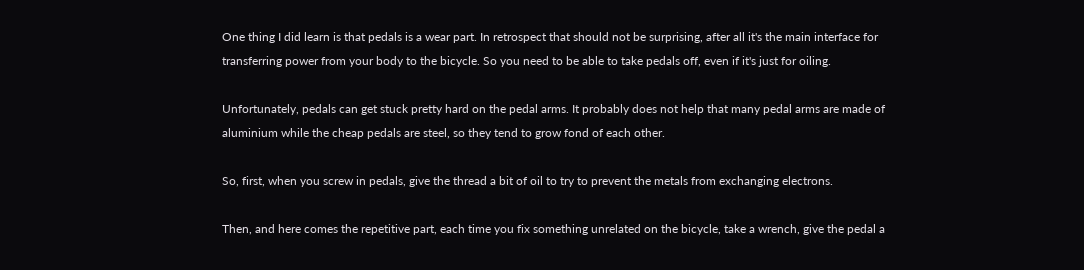One thing I did learn is that pedals is a wear part. In retrospect that should not be surprising, after all it's the main interface for transferring power from your body to the bicycle. So you need to be able to take pedals off, even if it's just for oiling.

Unfortunately, pedals can get stuck pretty hard on the pedal arms. It probably does not help that many pedal arms are made of aluminium while the cheap pedals are steel, so they tend to grow fond of each other.

So, first, when you screw in pedals, give the thread a bit of oil to try to prevent the metals from exchanging electrons.

Then, and here comes the repetitive part, each time you fix something unrelated on the bicycle, take a wrench, give the pedal a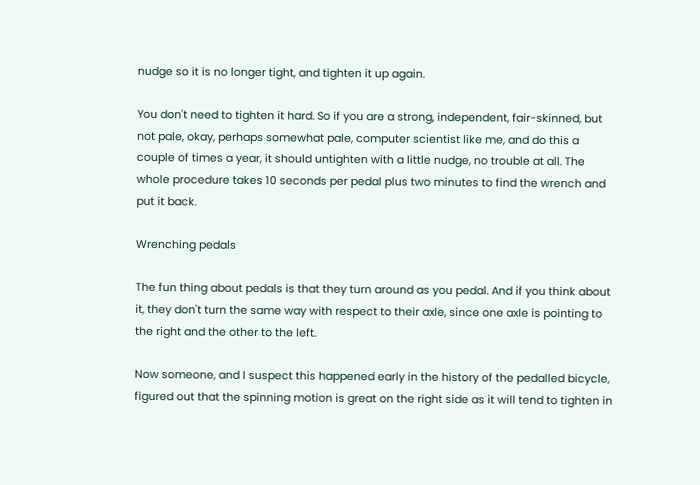nudge so it is no longer tight, and tighten it up again.

You don't need to tighten it hard. So if you are a strong, independent, fair-skinned, but not pale, okay, perhaps somewhat pale, computer scientist like me, and do this a couple of times a year, it should untighten with a little nudge, no trouble at all. The whole procedure takes 10 seconds per pedal plus two minutes to find the wrench and put it back.

Wrenching pedals

The fun thing about pedals is that they turn around as you pedal. And if you think about it, they don't turn the same way with respect to their axle, since one axle is pointing to the right and the other to the left.

Now someone, and I suspect this happened early in the history of the pedalled bicycle, figured out that the spinning motion is great on the right side as it will tend to tighten in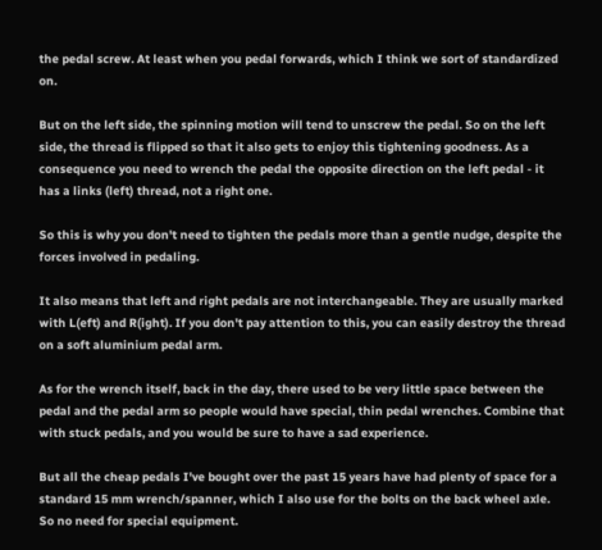the pedal screw. At least when you pedal forwards, which I think we sort of standardized on.

But on the left side, the spinning motion will tend to unscrew the pedal. So on the left side, the thread is flipped so that it also gets to enjoy this tightening goodness. As a consequence you need to wrench the pedal the opposite direction on the left pedal - it has a links (left) thread, not a right one.

So this is why you don't need to tighten the pedals more than a gentle nudge, despite the forces involved in pedaling.

It also means that left and right pedals are not interchangeable. They are usually marked with L(eft) and R(ight). If you don't pay attention to this, you can easily destroy the thread on a soft aluminium pedal arm.

As for the wrench itself, back in the day, there used to be very little space between the pedal and the pedal arm so people would have special, thin pedal wrenches. Combine that with stuck pedals, and you would be sure to have a sad experience.

But all the cheap pedals I've bought over the past 15 years have had plenty of space for a standard 15 mm wrench/spanner, which I also use for the bolts on the back wheel axle. So no need for special equipment.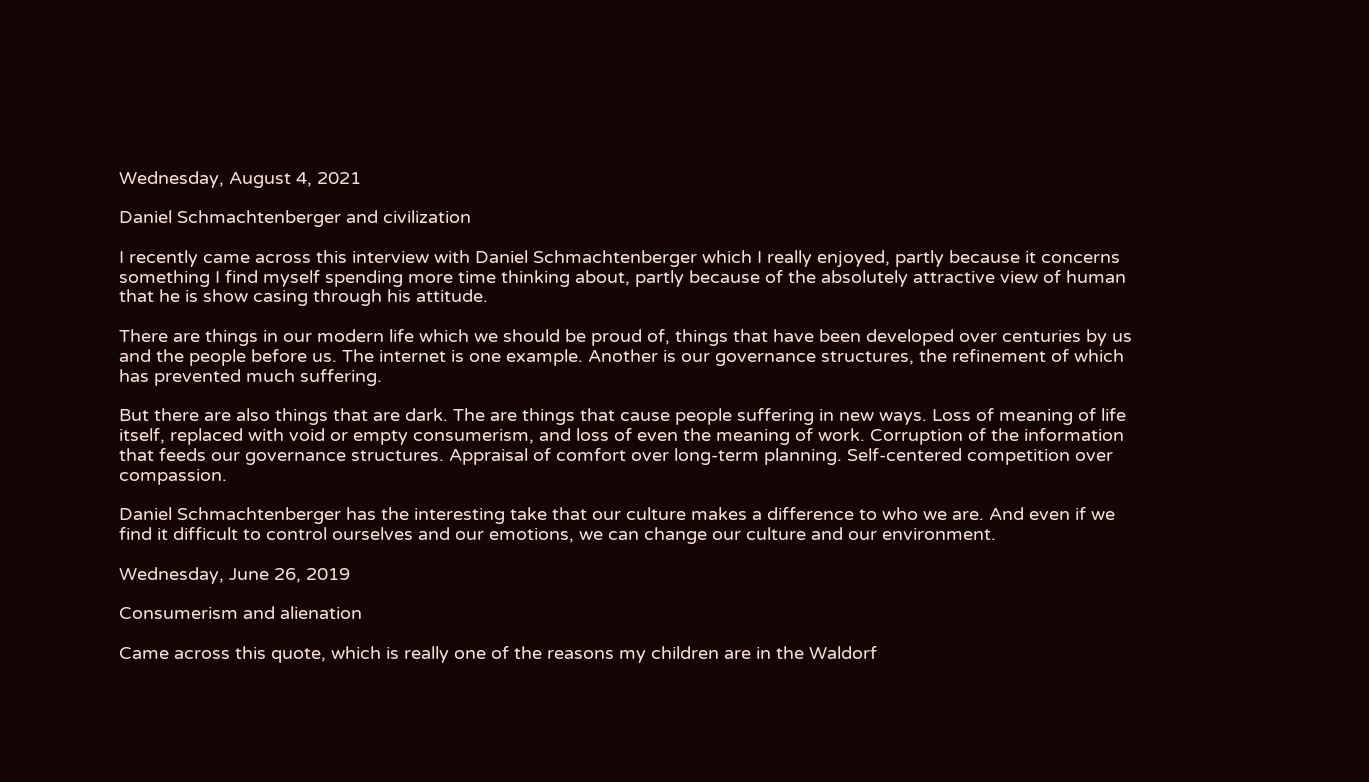Wednesday, August 4, 2021

Daniel Schmachtenberger and civilization

I recently came across this interview with Daniel Schmachtenberger which I really enjoyed, partly because it concerns something I find myself spending more time thinking about, partly because of the absolutely attractive view of human that he is show casing through his attitude.

There are things in our modern life which we should be proud of, things that have been developed over centuries by us and the people before us. The internet is one example. Another is our governance structures, the refinement of which has prevented much suffering.

But there are also things that are dark. The are things that cause people suffering in new ways. Loss of meaning of life itself, replaced with void or empty consumerism, and loss of even the meaning of work. Corruption of the information that feeds our governance structures. Appraisal of comfort over long-term planning. Self-centered competition over compassion.

Daniel Schmachtenberger has the interesting take that our culture makes a difference to who we are. And even if we find it difficult to control ourselves and our emotions, we can change our culture and our environment.

Wednesday, June 26, 2019

Consumerism and alienation

Came across this quote, which is really one of the reasons my children are in the Waldorf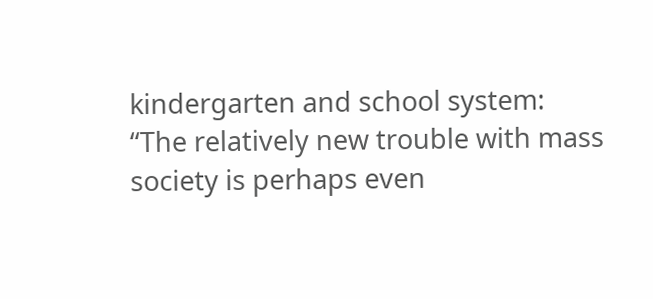kindergarten and school system:
“The relatively new trouble with mass society is perhaps even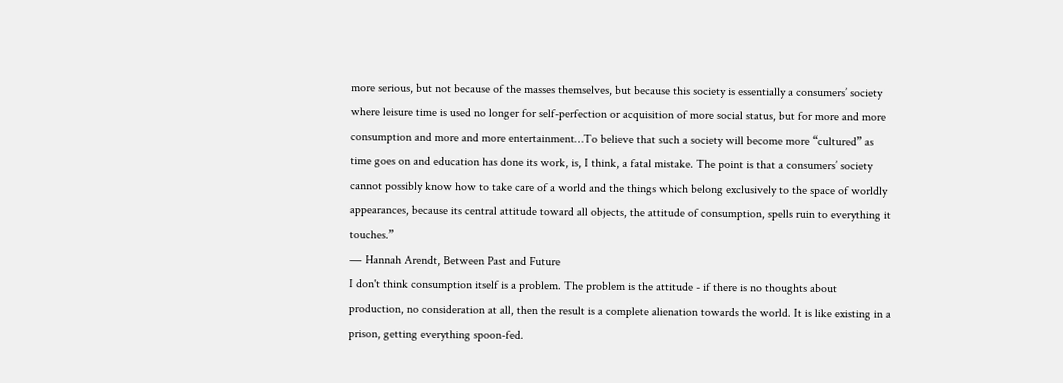more serious, but not because of the masses themselves, but because this society is essentially a consumers’ society where leisure time is used no longer for self-perfection or acquisition of more social status, but for more and more consumption and more and more entertainment…To believe that such a society will become more “cultured” as time goes on and education has done its work, is, I think, a fatal mistake. The point is that a consumers’ society cannot possibly know how to take care of a world and the things which belong exclusively to the space of worldly appearances, because its central attitude toward all objects, the attitude of consumption, spells ruin to everything it touches.”
― Hannah Arendt, Between Past and Future
I don't think consumption itself is a problem. The problem is the attitude - if there is no thoughts about production, no consideration at all, then the result is a complete alienation towards the world. It is like existing in a prison, getting everything spoon-fed.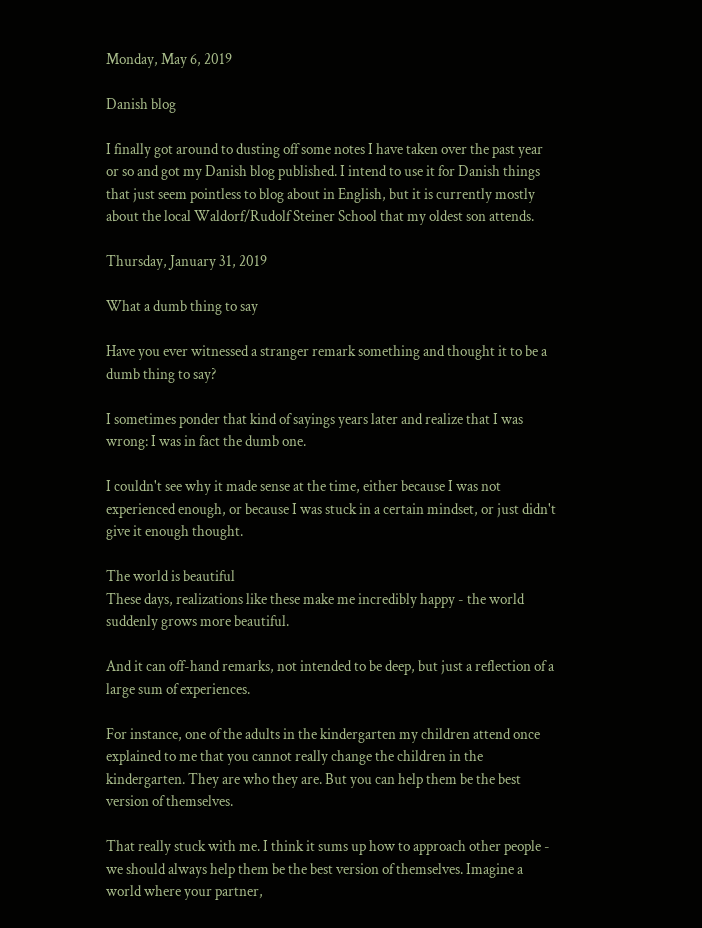Monday, May 6, 2019

Danish blog

I finally got around to dusting off some notes I have taken over the past year or so and got my Danish blog published. I intend to use it for Danish things that just seem pointless to blog about in English, but it is currently mostly about the local Waldorf/Rudolf Steiner School that my oldest son attends.

Thursday, January 31, 2019

What a dumb thing to say

Have you ever witnessed a stranger remark something and thought it to be a dumb thing to say?

I sometimes ponder that kind of sayings years later and realize that I was wrong: I was in fact the dumb one.

I couldn't see why it made sense at the time, either because I was not experienced enough, or because I was stuck in a certain mindset, or just didn't give it enough thought.

The world is beautiful
These days, realizations like these make me incredibly happy - the world suddenly grows more beautiful.

And it can off-hand remarks, not intended to be deep, but just a reflection of a large sum of experiences.

For instance, one of the adults in the kindergarten my children attend once explained to me that you cannot really change the children in the kindergarten. They are who they are. But you can help them be the best version of themselves.

That really stuck with me. I think it sums up how to approach other people - we should always help them be the best version of themselves. Imagine a world where your partner,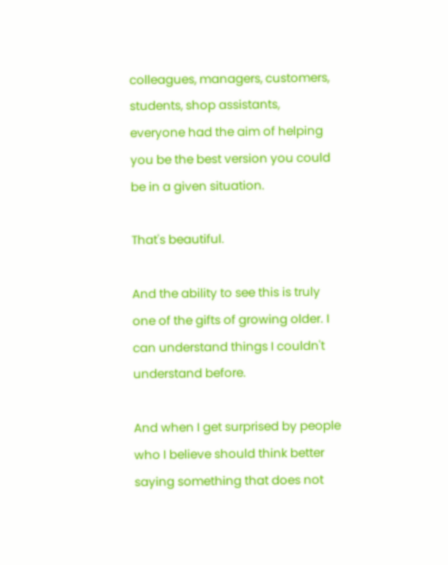colleagues, managers, customers, students, shop assistants, everyone had the aim of helping you be the best version you could be in a given situation.

That's beautiful.

And the ability to see this is truly one of the gifts of growing older. I can understand things I couldn't understand before.

And when I get surprised by people who I believe should think better saying something that does not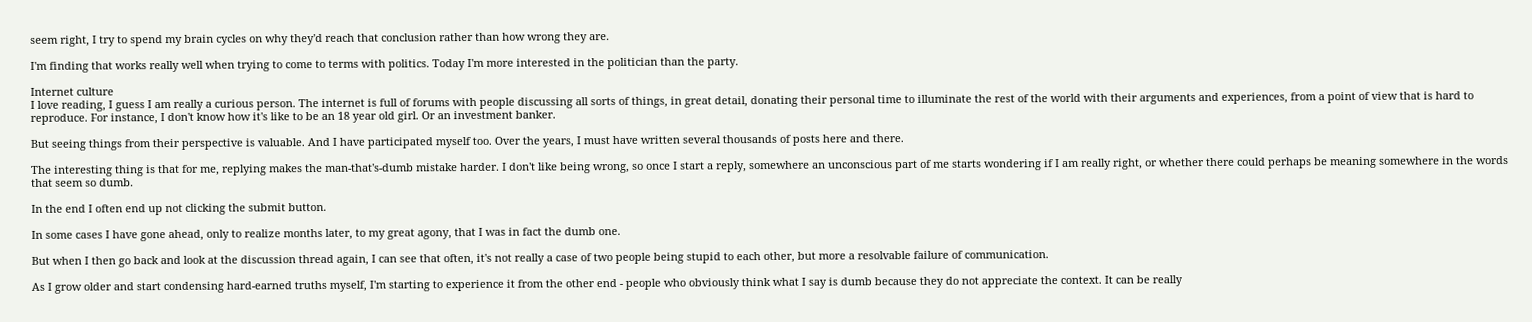seem right, I try to spend my brain cycles on why they'd reach that conclusion rather than how wrong they are.

I'm finding that works really well when trying to come to terms with politics. Today I'm more interested in the politician than the party.

Internet culture
I love reading, I guess I am really a curious person. The internet is full of forums with people discussing all sorts of things, in great detail, donating their personal time to illuminate the rest of the world with their arguments and experiences, from a point of view that is hard to reproduce. For instance, I don't know how it's like to be an 18 year old girl. Or an investment banker.

But seeing things from their perspective is valuable. And I have participated myself too. Over the years, I must have written several thousands of posts here and there.

The interesting thing is that for me, replying makes the man-that's-dumb mistake harder. I don't like being wrong, so once I start a reply, somewhere an unconscious part of me starts wondering if I am really right, or whether there could perhaps be meaning somewhere in the words that seem so dumb.

In the end I often end up not clicking the submit button.

In some cases I have gone ahead, only to realize months later, to my great agony, that I was in fact the dumb one.

But when I then go back and look at the discussion thread again, I can see that often, it's not really a case of two people being stupid to each other, but more a resolvable failure of communication.

As I grow older and start condensing hard-earned truths myself, I'm starting to experience it from the other end - people who obviously think what I say is dumb because they do not appreciate the context. It can be really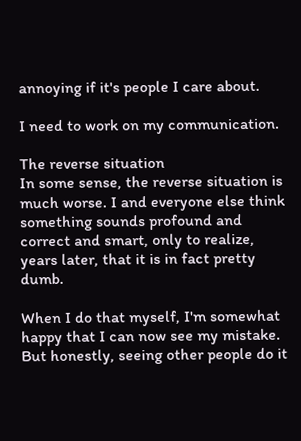annoying if it's people I care about.

I need to work on my communication.

The reverse situation
In some sense, the reverse situation is much worse. I and everyone else think something sounds profound and correct and smart, only to realize, years later, that it is in fact pretty dumb.

When I do that myself, I'm somewhat happy that I can now see my mistake. But honestly, seeing other people do it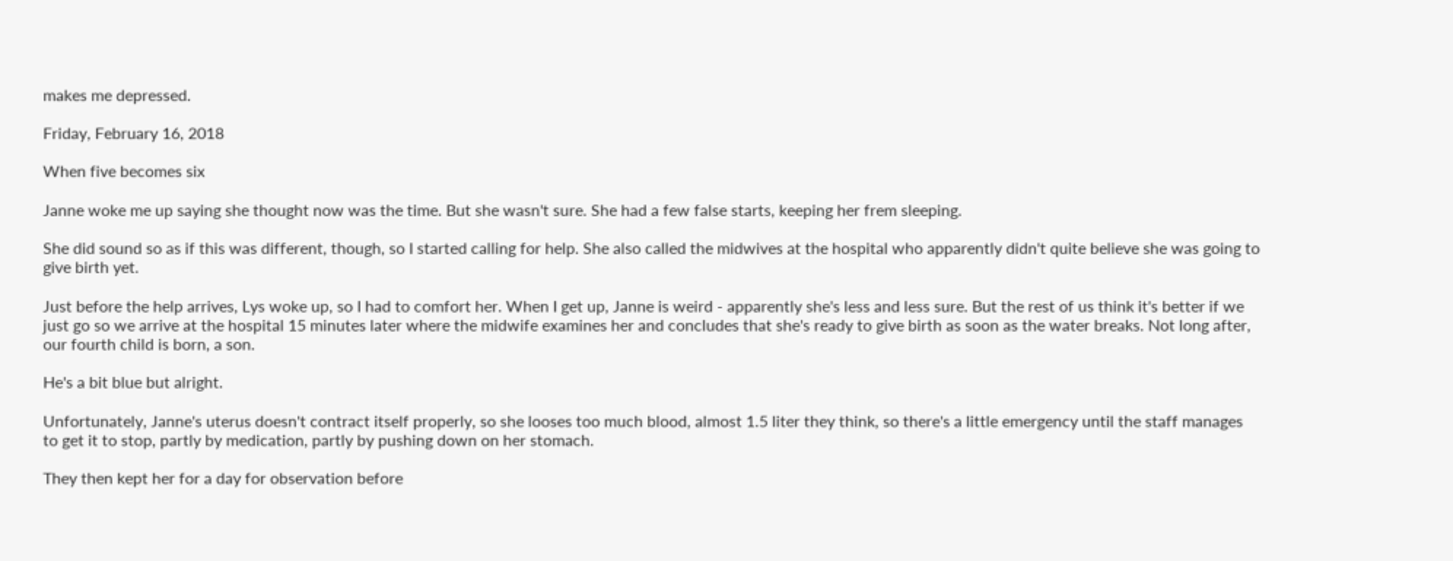makes me depressed.

Friday, February 16, 2018

When five becomes six

Janne woke me up saying she thought now was the time. But she wasn't sure. She had a few false starts, keeping her frem sleeping.

She did sound so as if this was different, though, so I started calling for help. She also called the midwives at the hospital who apparently didn't quite believe she was going to give birth yet.

Just before the help arrives, Lys woke up, so I had to comfort her. When I get up, Janne is weird - apparently she's less and less sure. But the rest of us think it's better if we just go so we arrive at the hospital 15 minutes later where the midwife examines her and concludes that she's ready to give birth as soon as the water breaks. Not long after, our fourth child is born, a son.

He's a bit blue but alright.

Unfortunately, Janne's uterus doesn't contract itself properly, so she looses too much blood, almost 1.5 liter they think, so there's a little emergency until the staff manages to get it to stop, partly by medication, partly by pushing down on her stomach.

They then kept her for a day for observation before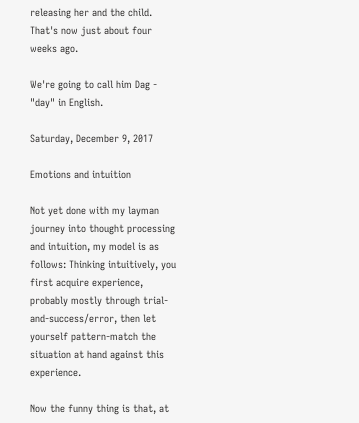releasing her and the child. That's now just about four weeks ago.

We're going to call him Dag - "day" in English.

Saturday, December 9, 2017

Emotions and intuition

Not yet done with my layman journey into thought processing and intuition, my model is as follows: Thinking intuitively, you first acquire experience, probably mostly through trial-and-success/error, then let yourself pattern-match the situation at hand against this experience.

Now the funny thing is that, at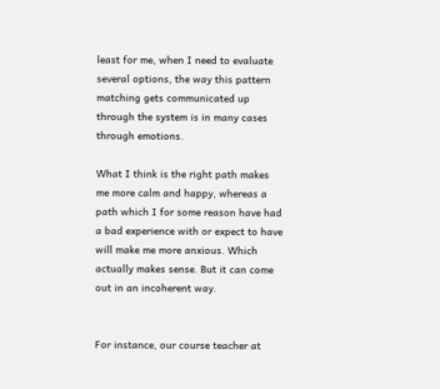least for me, when I need to evaluate several options, the way this pattern matching gets communicated up through the system is in many cases through emotions.

What I think is the right path makes me more calm and happy, whereas a path which I for some reason have had a bad experience with or expect to have will make me more anxious. Which actually makes sense. But it can come out in an incoherent way.


For instance, our course teacher at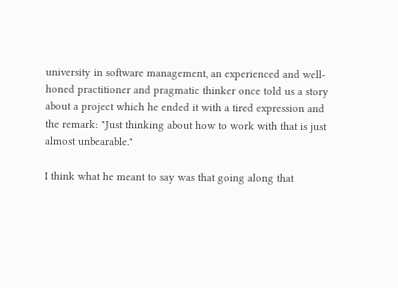university in software management, an experienced and well-honed practitioner and pragmatic thinker once told us a story about a project which he ended it with a tired expression and the remark: "Just thinking about how to work with that is just almost unbearable."

I think what he meant to say was that going along that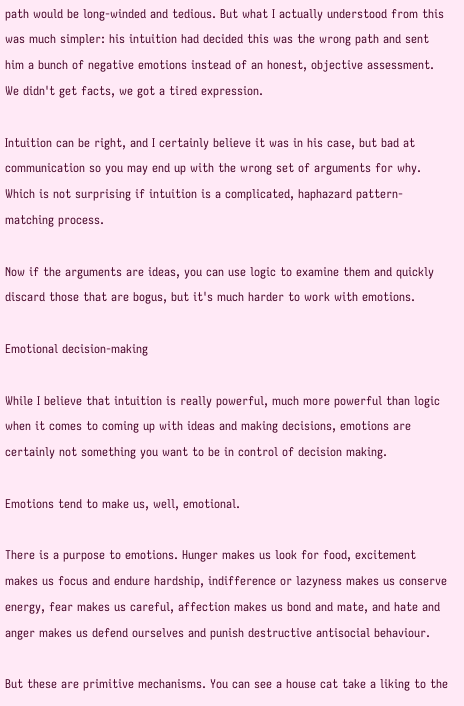path would be long-winded and tedious. But what I actually understood from this was much simpler: his intuition had decided this was the wrong path and sent him a bunch of negative emotions instead of an honest, objective assessment. We didn't get facts, we got a tired expression.

Intuition can be right, and I certainly believe it was in his case, but bad at communication so you may end up with the wrong set of arguments for why. Which is not surprising if intuition is a complicated, haphazard pattern-matching process.

Now if the arguments are ideas, you can use logic to examine them and quickly discard those that are bogus, but it's much harder to work with emotions.

Emotional decision-making

While I believe that intuition is really powerful, much more powerful than logic when it comes to coming up with ideas and making decisions, emotions are certainly not something you want to be in control of decision making.

Emotions tend to make us, well, emotional.

There is a purpose to emotions. Hunger makes us look for food, excitement makes us focus and endure hardship, indifference or lazyness makes us conserve energy, fear makes us careful, affection makes us bond and mate, and hate and anger makes us defend ourselves and punish destructive antisocial behaviour.

But these are primitive mechanisms. You can see a house cat take a liking to the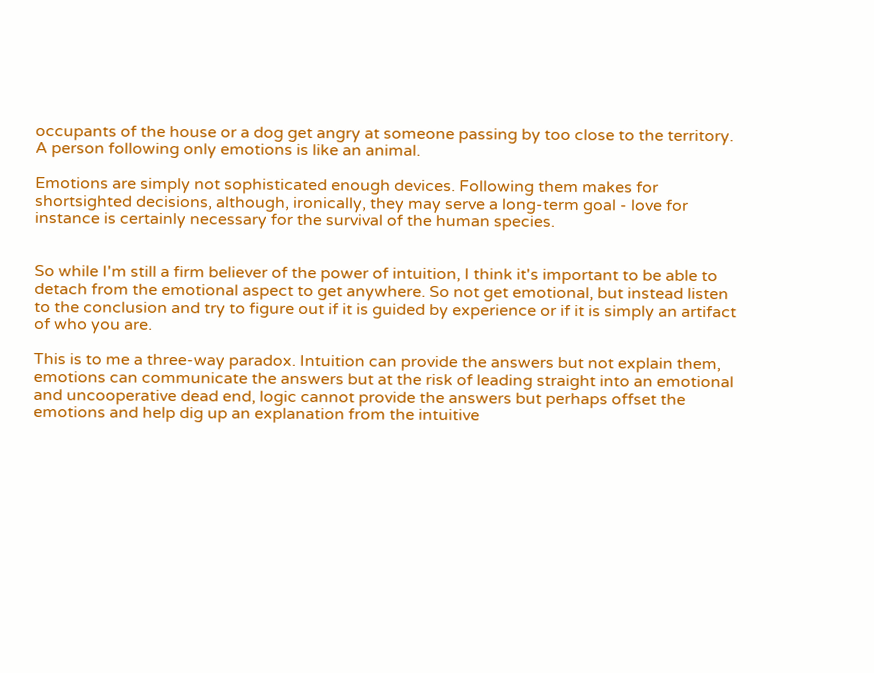occupants of the house or a dog get angry at someone passing by too close to the territory. A person following only emotions is like an animal.

Emotions are simply not sophisticated enough devices. Following them makes for shortsighted decisions, although, ironically, they may serve a long-term goal - love for instance is certainly necessary for the survival of the human species.


So while I'm still a firm believer of the power of intuition, I think it's important to be able to detach from the emotional aspect to get anywhere. So not get emotional, but instead listen to the conclusion and try to figure out if it is guided by experience or if it is simply an artifact of who you are.

This is to me a three-way paradox. Intuition can provide the answers but not explain them, emotions can communicate the answers but at the risk of leading straight into an emotional and uncooperative dead end, logic cannot provide the answers but perhaps offset the emotions and help dig up an explanation from the intuitive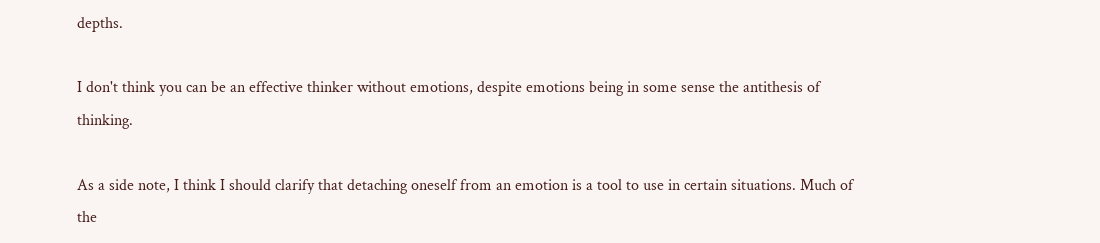depths.

I don't think you can be an effective thinker without emotions, despite emotions being in some sense the antithesis of thinking.

As a side note, I think I should clarify that detaching oneself from an emotion is a tool to use in certain situations. Much of the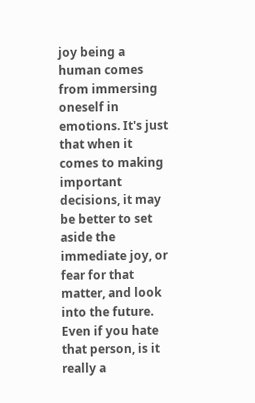joy being a human comes from immersing oneself in emotions. It's just that when it comes to making important decisions, it may be better to set aside the immediate joy, or fear for that matter, and look into the future. Even if you hate that person, is it really a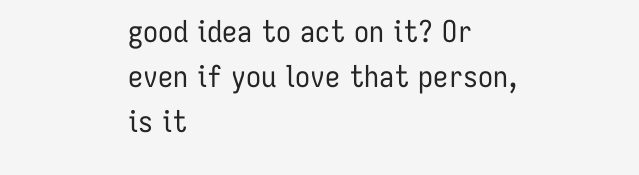good idea to act on it? Or even if you love that person, is it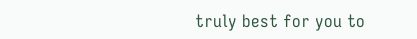truly best for you to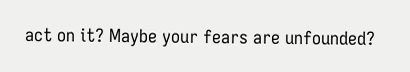act on it? Maybe your fears are unfounded?